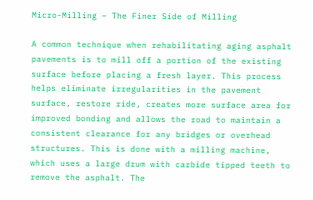Micro-Milling – The Finer Side of Milling

A common technique when rehabilitating aging asphalt pavements is to mill off a portion of the existing surface before placing a fresh layer. This process helps eliminate irregularities in the pavement surface, restore ride, creates more surface area for improved bonding and allows the road to maintain a consistent clearance for any bridges or overhead structures. This is done with a milling machine, which uses a large drum with carbide tipped teeth to remove the asphalt. The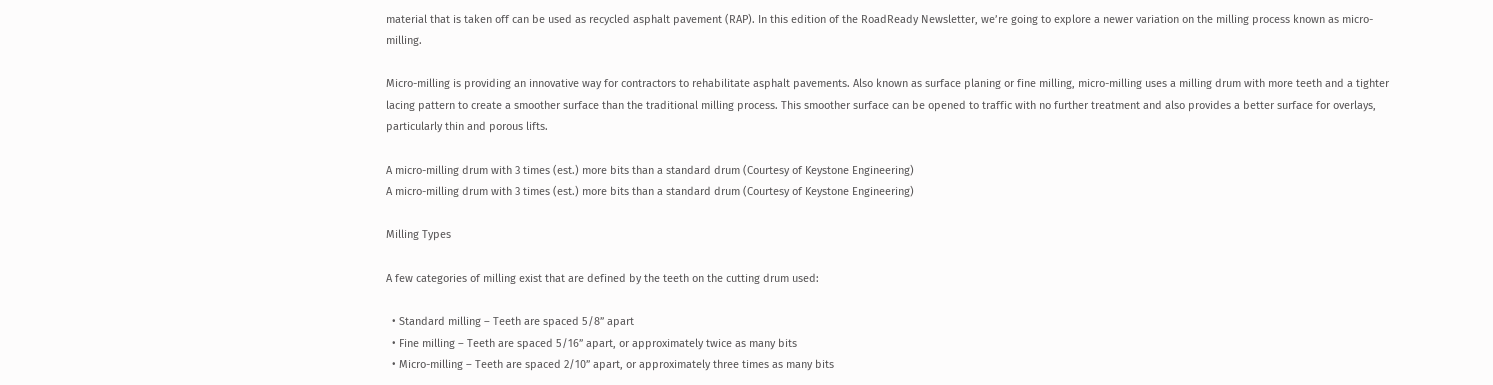material that is taken off can be used as recycled asphalt pavement (RAP). In this edition of the RoadReady Newsletter, we’re going to explore a newer variation on the milling process known as micro-milling.

Micro-milling is providing an innovative way for contractors to rehabilitate asphalt pavements. Also known as surface planing or fine milling, micro-milling uses a milling drum with more teeth and a tighter lacing pattern to create a smoother surface than the traditional milling process. This smoother surface can be opened to traffic with no further treatment and also provides a better surface for overlays, particularly thin and porous lifts.

A micro-milling drum with 3 times (est.) more bits than a standard drum (Courtesy of Keystone Engineering)
A micro-milling drum with 3 times (est.) more bits than a standard drum (Courtesy of Keystone Engineering)

Milling Types

A few categories of milling exist that are defined by the teeth on the cutting drum used:

  • Standard milling – Teeth are spaced 5/8” apart
  • Fine milling – Teeth are spaced 5/16” apart, or approximately twice as many bits
  • Micro-milling – Teeth are spaced 2/10” apart, or approximately three times as many bits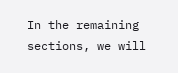In the remaining sections, we will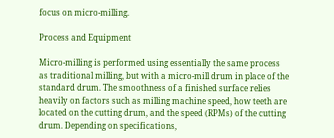focus on micro-milling.

Process and Equipment

Micro-milling is performed using essentially the same process as traditional milling, but with a micro-mill drum in place of the standard drum. The smoothness of a finished surface relies heavily on factors such as milling machine speed, how teeth are located on the cutting drum, and the speed (RPMs) of the cutting drum. Depending on specifications,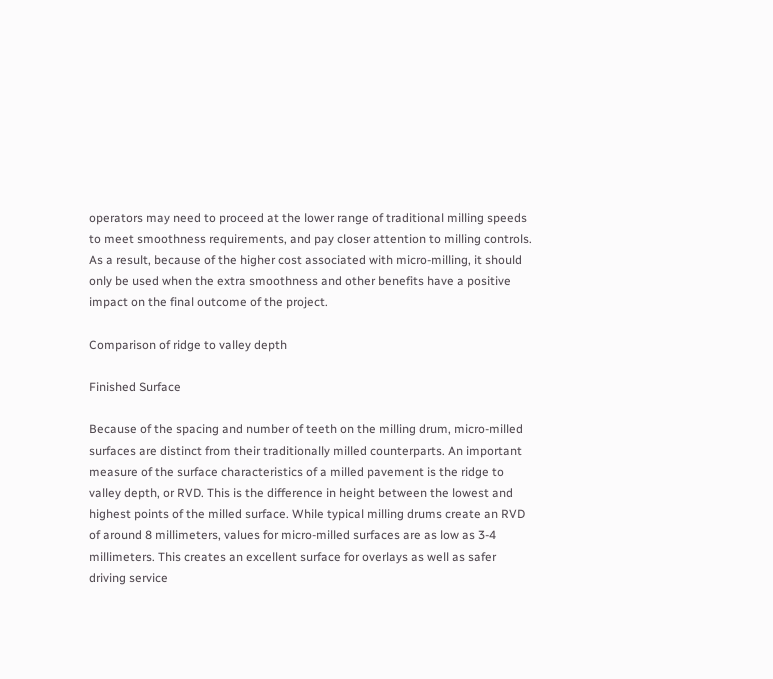operators may need to proceed at the lower range of traditional milling speeds to meet smoothness requirements, and pay closer attention to milling controls. As a result, because of the higher cost associated with micro-milling, it should only be used when the extra smoothness and other benefits have a positive impact on the final outcome of the project.

Comparison of ridge to valley depth

Finished Surface

Because of the spacing and number of teeth on the milling drum, micro-milled surfaces are distinct from their traditionally milled counterparts. An important measure of the surface characteristics of a milled pavement is the ridge to valley depth, or RVD. This is the difference in height between the lowest and highest points of the milled surface. While typical milling drums create an RVD of around 8 millimeters, values for micro-milled surfaces are as low as 3-4 millimeters. This creates an excellent surface for overlays as well as safer driving service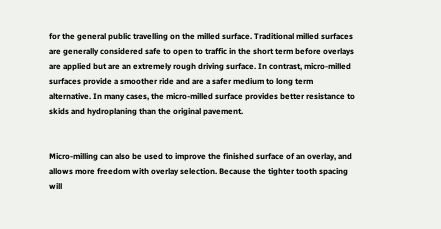for the general public travelling on the milled surface. Traditional milled surfaces are generally considered safe to open to traffic in the short term before overlays are applied but are an extremely rough driving surface. In contrast, micro-milled surfaces provide a smoother ride and are a safer medium to long term alternative. In many cases, the micro-milled surface provides better resistance to skids and hydroplaning than the original pavement.


Micro-milling can also be used to improve the finished surface of an overlay, and allows more freedom with overlay selection. Because the tighter tooth spacing will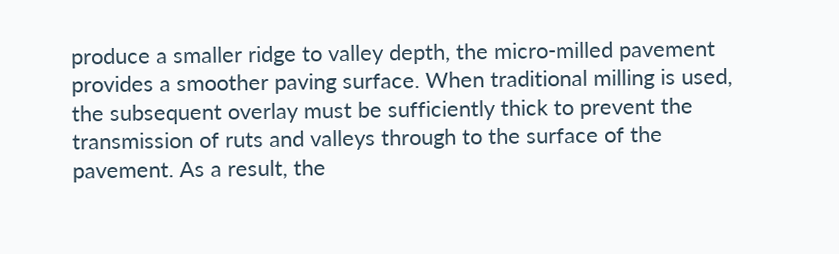produce a smaller ridge to valley depth, the micro-milled pavement provides a smoother paving surface. When traditional milling is used, the subsequent overlay must be sufficiently thick to prevent the transmission of ruts and valleys through to the surface of the pavement. As a result, the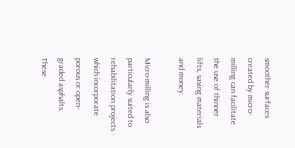smoother surfaces created by micro-milling can facilitate the use of thinner lifts, saving materials and money.

Micro-milling is also particularly suited to rehabilitation projects which incorporate porous or open-graded asphalts. These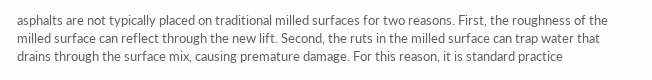asphalts are not typically placed on traditional milled surfaces for two reasons. First, the roughness of the milled surface can reflect through the new lift. Second, the ruts in the milled surface can trap water that drains through the surface mix, causing premature damage. For this reason, it is standard practice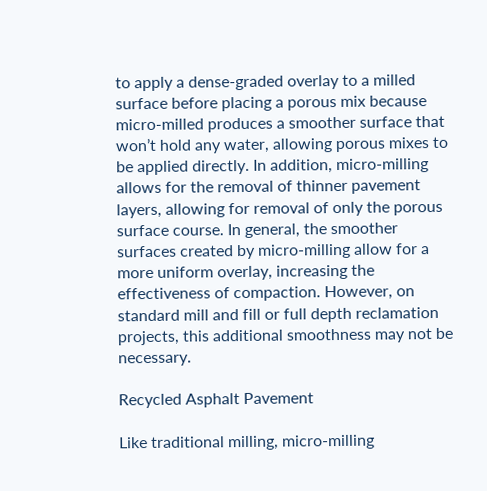to apply a dense-graded overlay to a milled surface before placing a porous mix because micro-milled produces a smoother surface that won’t hold any water, allowing porous mixes to be applied directly. In addition, micro-milling allows for the removal of thinner pavement layers, allowing for removal of only the porous surface course. In general, the smoother surfaces created by micro-milling allow for a more uniform overlay, increasing the effectiveness of compaction. However, on standard mill and fill or full depth reclamation projects, this additional smoothness may not be necessary.

Recycled Asphalt Pavement

Like traditional milling, micro-milling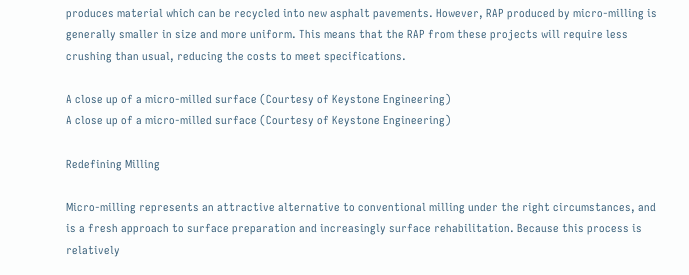produces material which can be recycled into new asphalt pavements. However, RAP produced by micro-milling is generally smaller in size and more uniform. This means that the RAP from these projects will require less crushing than usual, reducing the costs to meet specifications.

A close up of a micro-milled surface (Courtesy of Keystone Engineering)
A close up of a micro-milled surface (Courtesy of Keystone Engineering)

Redefining Milling

Micro-milling represents an attractive alternative to conventional milling under the right circumstances, and is a fresh approach to surface preparation and increasingly surface rehabilitation. Because this process is relatively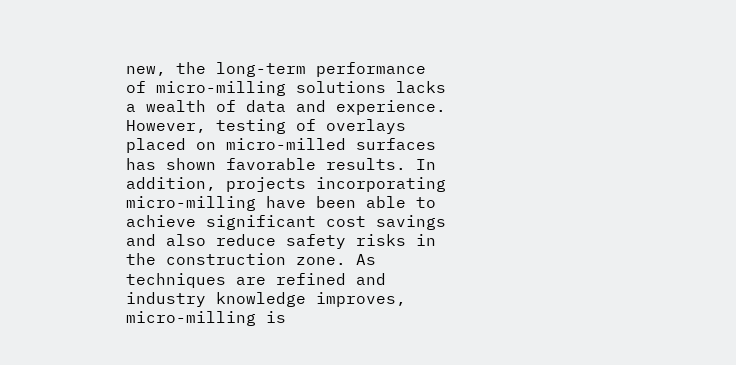new, the long-term performance of micro-milling solutions lacks a wealth of data and experience. However, testing of overlays placed on micro-milled surfaces has shown favorable results. In addition, projects incorporating micro-milling have been able to achieve significant cost savings and also reduce safety risks in the construction zone. As techniques are refined and industry knowledge improves, micro-milling is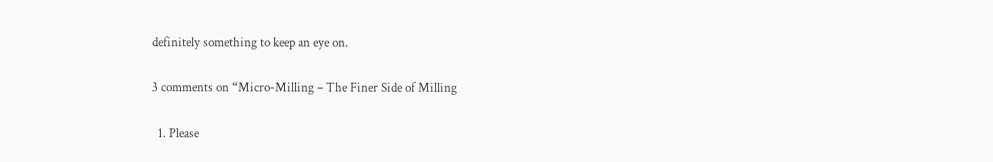definitely something to keep an eye on.

3 comments on “Micro-Milling – The Finer Side of Milling

  1. Please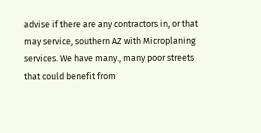advise if there are any contractors in, or that may service, southern AZ with Microplaning services. We have many., many poor streets that could benefit from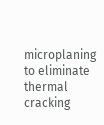microplaning to eliminate thermal cracking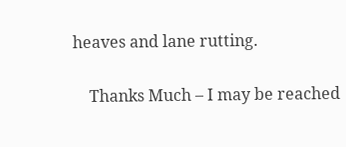heaves and lane rutting.

    Thanks Much – I may be reached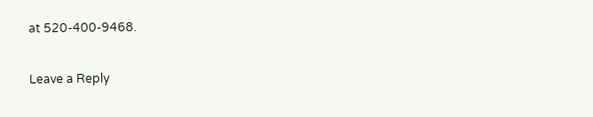at 520-400-9468.

Leave a Reply